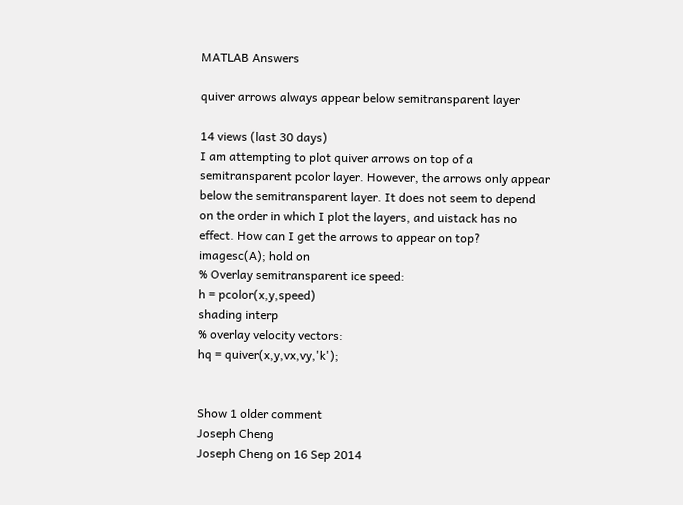MATLAB Answers

quiver arrows always appear below semitransparent layer

14 views (last 30 days)
I am attempting to plot quiver arrows on top of a semitransparent pcolor layer. However, the arrows only appear below the semitransparent layer. It does not seem to depend on the order in which I plot the layers, and uistack has no effect. How can I get the arrows to appear on top?
imagesc(A); hold on
% Overlay semitransparent ice speed:
h = pcolor(x,y,speed)
shading interp
% overlay velocity vectors:
hq = quiver(x,y,vx,vy,'k');


Show 1 older comment
Joseph Cheng
Joseph Cheng on 16 Sep 2014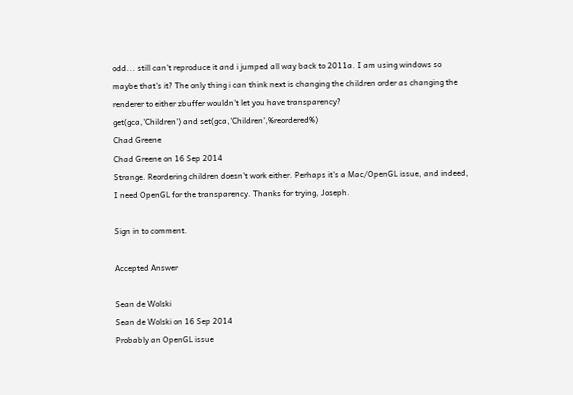odd... still can't reproduce it and i jumped all way back to 2011a. I am using windows so maybe that's it? The only thing i can think next is changing the children order as changing the renderer to either zbuffer wouldn't let you have transparency?
get(gca,'Children') and set(gca,'Children',%reordered%)
Chad Greene
Chad Greene on 16 Sep 2014
Strange. Reordering children doesn't work either. Perhaps it's a Mac/OpenGL issue, and indeed, I need OpenGL for the transparency. Thanks for trying, Joseph.

Sign in to comment.

Accepted Answer

Sean de Wolski
Sean de Wolski on 16 Sep 2014
Probably an OpenGL issue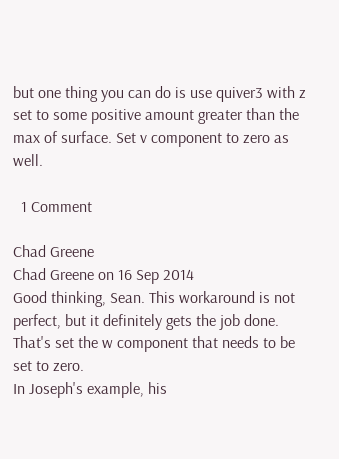but one thing you can do is use quiver3 with z set to some positive amount greater than the max of surface. Set v component to zero as well.

  1 Comment

Chad Greene
Chad Greene on 16 Sep 2014
Good thinking, Sean. This workaround is not perfect, but it definitely gets the job done.
That's set the w component that needs to be set to zero.
In Joseph's example, his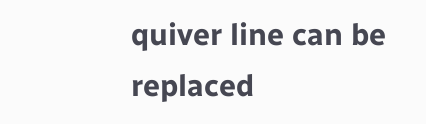quiver line can be replaced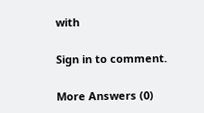with

Sign in to comment.

More Answers (0)